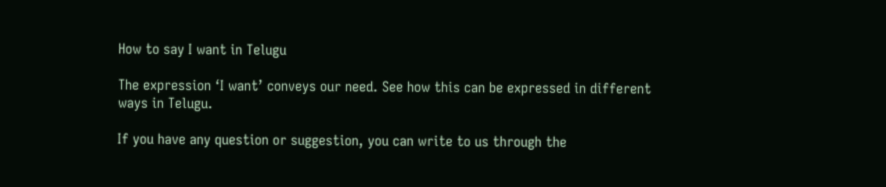How to say I want in Telugu

The expression ‘I want’ conveys our need. See how this can be expressed in different ways in Telugu.

If you have any question or suggestion, you can write to us through the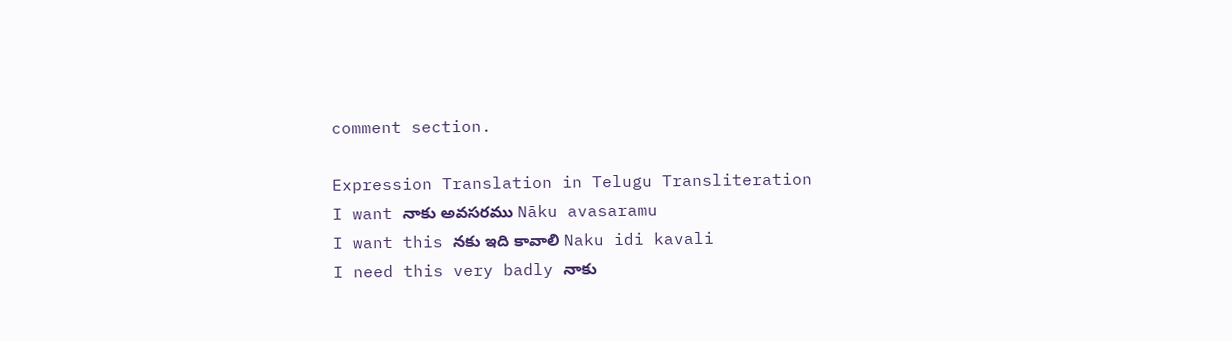comment section.

Expression Translation in Telugu Transliteration
I want నాకు అవసరము Nāku avasaramu
I want this నకు ఇది కావాలి Naku idi kavali
I need this very badly నాకు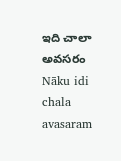ఇది చాలా అవసరం Nāku idi chala avasaram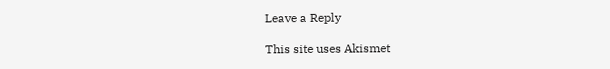Leave a Reply

This site uses Akismet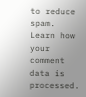to reduce spam. Learn how your comment data is processed.